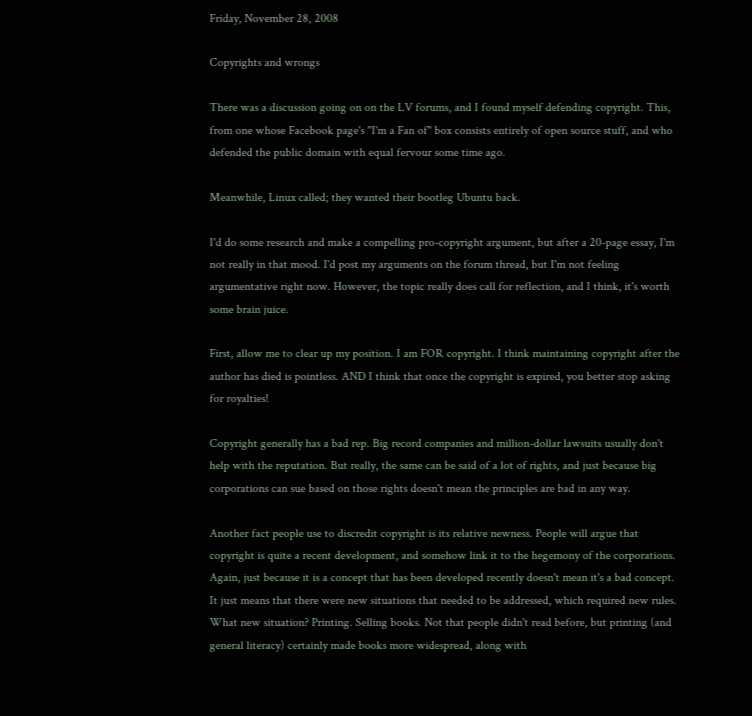Friday, November 28, 2008

Copyrights and wrongs

There was a discussion going on on the LV forums, and I found myself defending copyright. This, from one whose Facebook page's "I'm a Fan of" box consists entirely of open source stuff, and who defended the public domain with equal fervour some time ago.

Meanwhile, Linux called; they wanted their bootleg Ubuntu back.

I'd do some research and make a compelling pro-copyright argument, but after a 20-page essay, I'm not really in that mood. I'd post my arguments on the forum thread, but I'm not feeling argumentative right now. However, the topic really does call for reflection, and I think, it's worth some brain juice.

First, allow me to clear up my position. I am FOR copyright. I think maintaining copyright after the author has died is pointless. AND I think that once the copyright is expired, you better stop asking for royalties!

Copyright generally has a bad rep. Big record companies and million-dollar lawsuits usually don't help with the reputation. But really, the same can be said of a lot of rights, and just because big corporations can sue based on those rights doesn't mean the principles are bad in any way.

Another fact people use to discredit copyright is its relative newness. People will argue that copyright is quite a recent development, and somehow link it to the hegemony of the corporations. Again, just because it is a concept that has been developed recently doesn't mean it's a bad concept. It just means that there were new situations that needed to be addressed, which required new rules. What new situation? Printing. Selling books. Not that people didn't read before, but printing (and general literacy) certainly made books more widespread, along with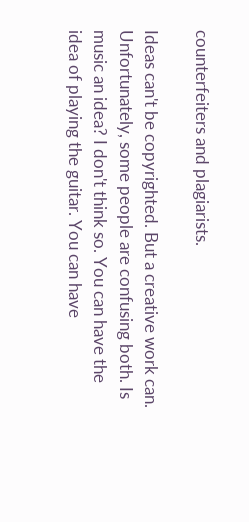counterfeiters and plagiarists.

Ideas can't be copyrighted. But a creative work can. Unfortunately, some people are confusing both. Is music an idea? I don't think so. You can have the idea of playing the guitar. You can have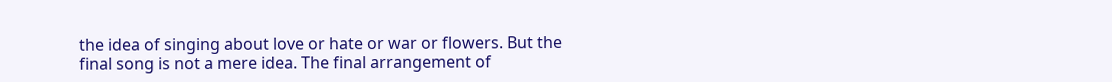the idea of singing about love or hate or war or flowers. But the final song is not a mere idea. The final arrangement of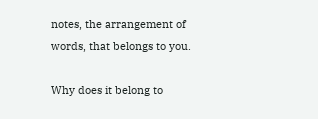notes, the arrangement of words, that belongs to you.

Why does it belong to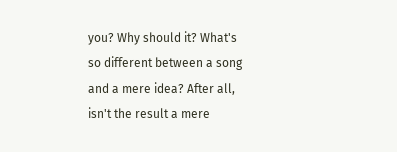you? Why should it? What's so different between a song and a mere idea? After all, isn't the result a mere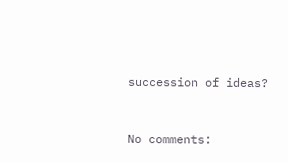succession of ideas?


No comments: